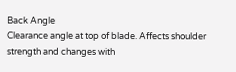Back Angle
Clearance angle at top of blade. Affects shoulder strength and changes with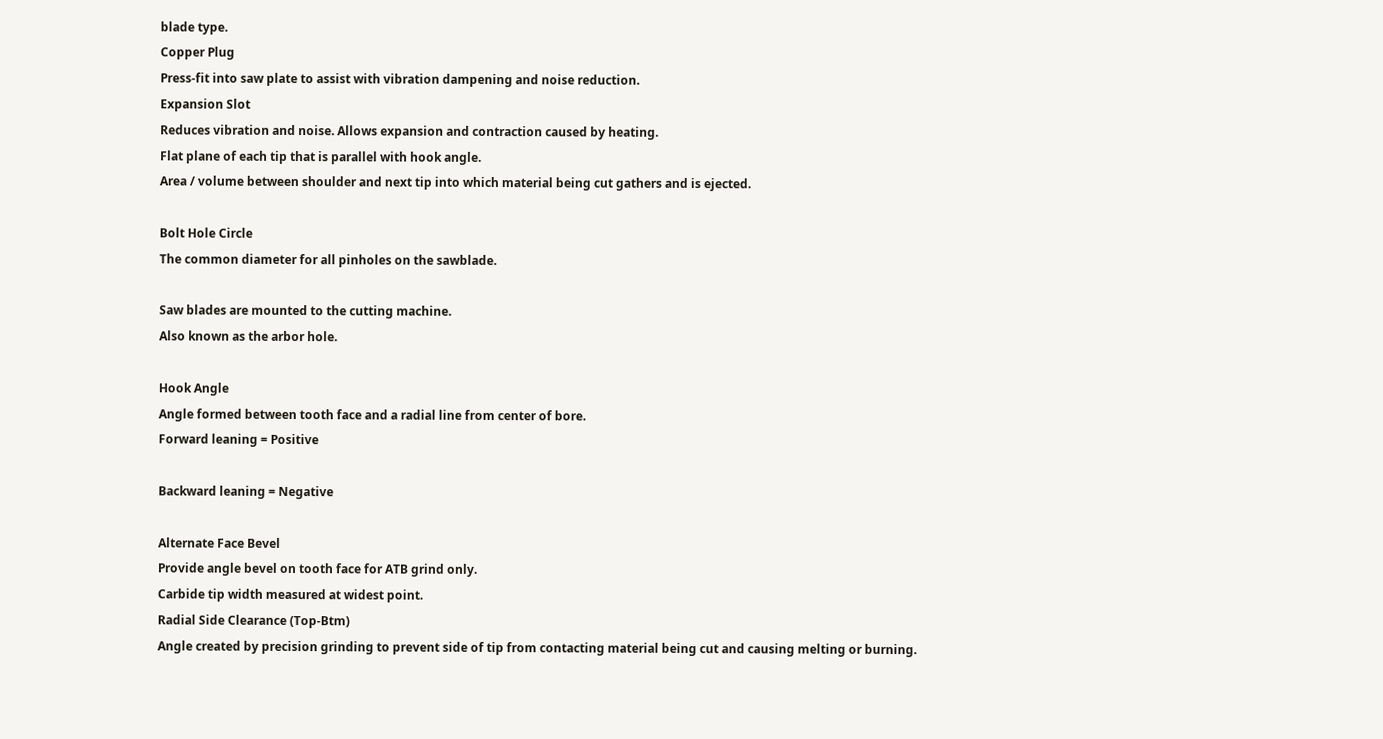blade type.
Copper Plug
Press‐fit into saw plate to assist with vibration dampening and noise reduction.
Expansion Slot
Reduces vibration and noise. Allows expansion and contraction caused by heating.
Flat plane of each tip that is parallel with hook angle.
Area / volume between shoulder and next tip into which material being cut gathers and is ejected.

Bolt Hole Circle
The common diameter for all pinholes on the sawblade.

Saw blades are mounted to the cutting machine.
Also known as the arbor hole.

Hook Angle
Angle formed between tooth face and a radial line from center of bore.
Forward leaning = Positive

Backward leaning = Negative

Alternate Face Bevel
Provide angle bevel on tooth face for ATB grind only.
Carbide tip width measured at widest point.
Radial Side Clearance (Top‐Btm)
Angle created by precision grinding to prevent side of tip from contacting material being cut and causing melting or burning.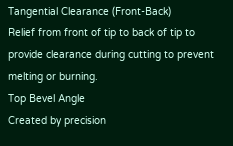Tangential Clearance (Front‐Back)
Relief from front of tip to back of tip to provide clearance during cutting to prevent melting or burning.
Top Bevel Angle
Created by precision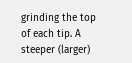grinding the top of each tip. A steeper (larger)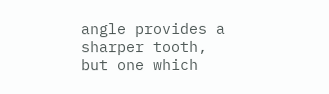angle provides a sharper tooth,
but one which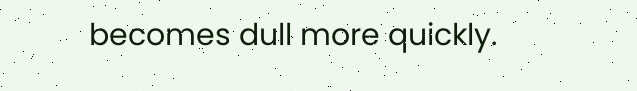becomes dull more quickly.